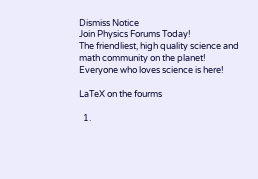Dismiss Notice
Join Physics Forums Today!
The friendliest, high quality science and math community on the planet! Everyone who loves science is here!

LaTeX on the fourms

  1.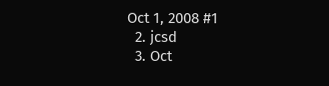Oct 1, 2008 #1
  2. jcsd
  3. Oct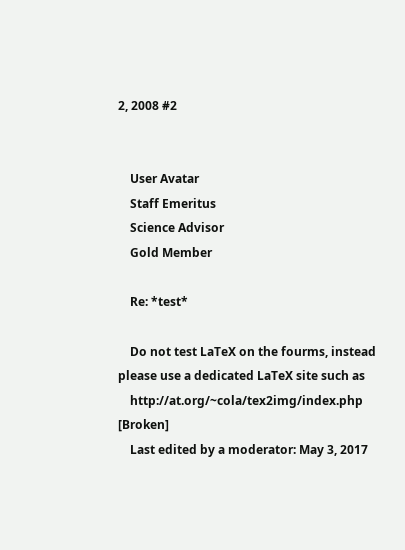2, 2008 #2


    User Avatar
    Staff Emeritus
    Science Advisor
    Gold Member

    Re: *test*

    Do not test LaTeX on the fourms, instead please use a dedicated LaTeX site such as
    http://at.org/~cola/tex2img/index.php [Broken]
    Last edited by a moderator: May 3, 2017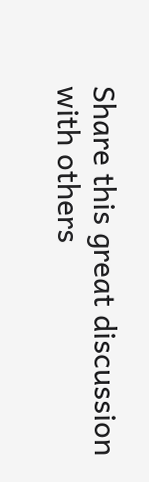Share this great discussion with others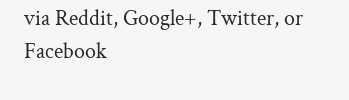via Reddit, Google+, Twitter, or Facebook